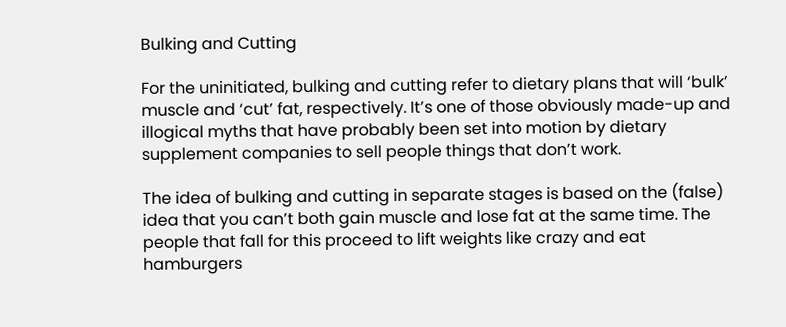Bulking and Cutting

For the uninitiated, bulking and cutting refer to dietary plans that will ‘bulk’ muscle and ‘cut’ fat, respectively. It’s one of those obviously made-up and illogical myths that have probably been set into motion by dietary supplement companies to sell people things that don’t work.

The idea of bulking and cutting in separate stages is based on the (false) idea that you can’t both gain muscle and lose fat at the same time. The people that fall for this proceed to lift weights like crazy and eat hamburgers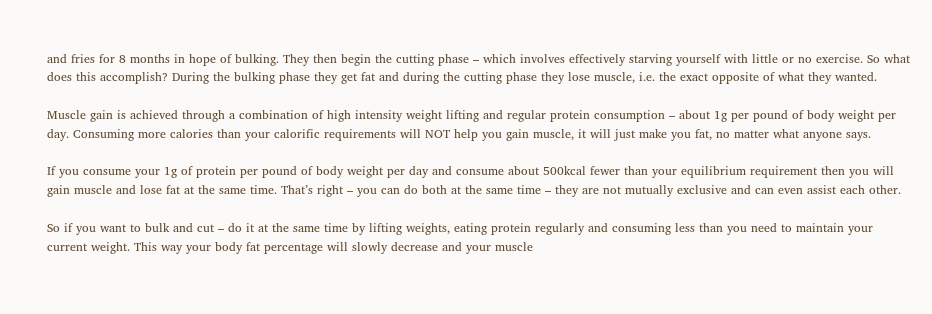and fries for 8 months in hope of bulking. They then begin the cutting phase – which involves effectively starving yourself with little or no exercise. So what does this accomplish? During the bulking phase they get fat and during the cutting phase they lose muscle, i.e. the exact opposite of what they wanted.

Muscle gain is achieved through a combination of high intensity weight lifting and regular protein consumption – about 1g per pound of body weight per day. Consuming more calories than your calorific requirements will NOT help you gain muscle, it will just make you fat, no matter what anyone says.

If you consume your 1g of protein per pound of body weight per day and consume about 500kcal fewer than your equilibrium requirement then you will gain muscle and lose fat at the same time. That’s right – you can do both at the same time – they are not mutually exclusive and can even assist each other.

So if you want to bulk and cut – do it at the same time by lifting weights, eating protein regularly and consuming less than you need to maintain your current weight. This way your body fat percentage will slowly decrease and your muscle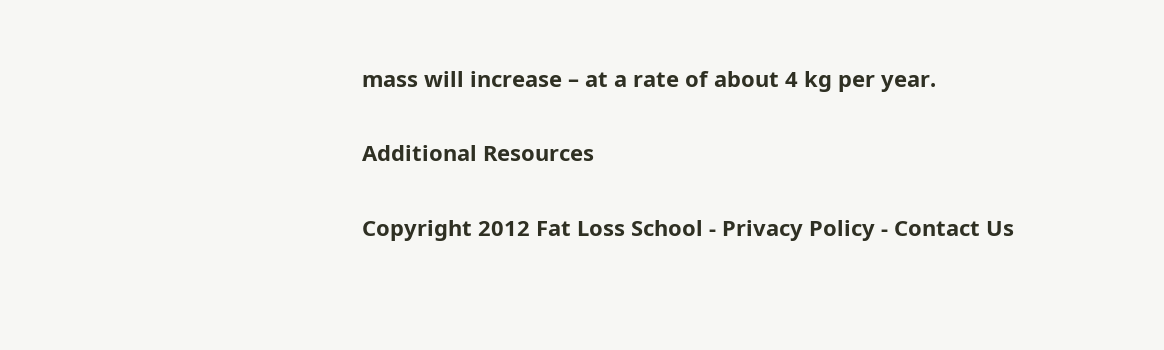mass will increase – at a rate of about 4 kg per year.

Additional Resources

Copyright 2012 Fat Loss School - Privacy Policy - Contact Us